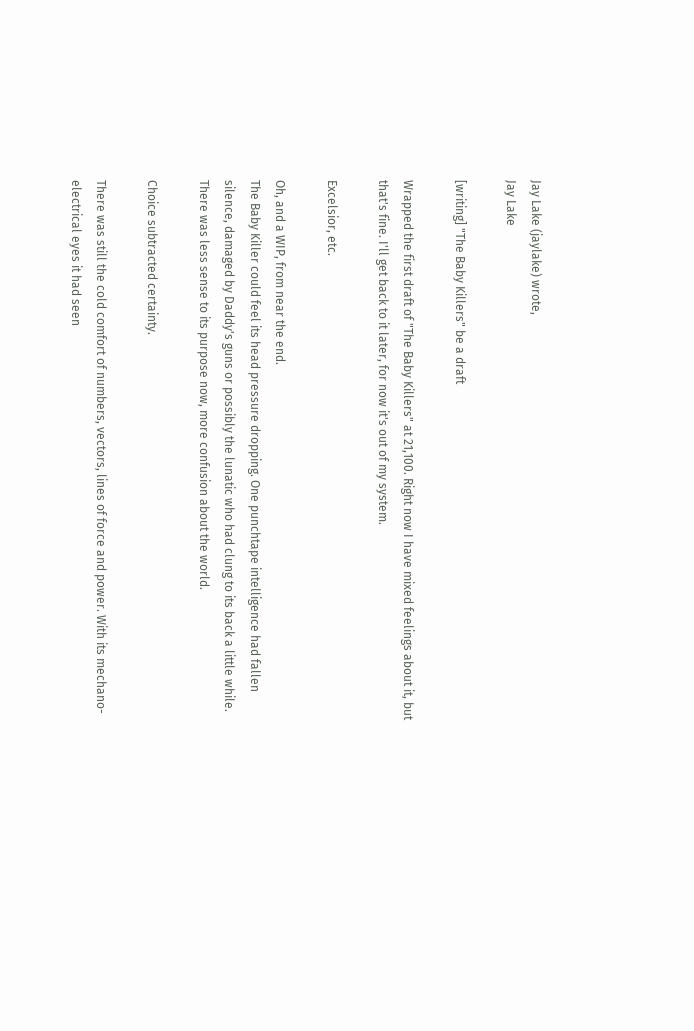Jay Lake (jaylake) wrote,
Jay Lake

[writing] "The Baby Killers" be a draft

Wrapped the first draft of "The Baby Killers" at 21,100. Right now I have mixed feelings about it, but that's fine. I'll get back to it later, for now it's out of my system.

Excelsior, etc.

Oh, and a WIP, from near the end.
The Baby Killer could feel its head pressure dropping. One punchtape intelligence had fallen silence, damaged by Daddy's guns or possibly the lunatic who had clung to its back a little while. There was less sense to its purpose now, more confusion about the world.

Choice subtracted certainty.

There was still the cold comfort of numbers, vectors, lines of force and power. With its mechano-electrical eyes it had seen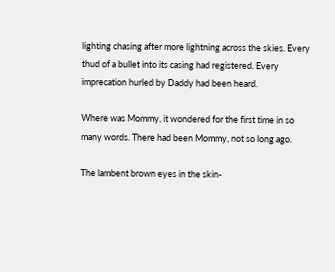lighting chasing after more lightning across the skies. Every thud of a bullet into its casing had registered. Every imprecation hurled by Daddy had been heard.

Where was Mommy, it wondered for the first time in so many words. There had been Mommy, not so long ago.

The lambent brown eyes in the skin-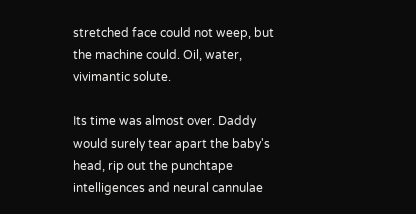stretched face could not weep, but the machine could. Oil, water, vivimantic solute.

Its time was almost over. Daddy would surely tear apart the baby's head, rip out the punchtape intelligences and neural cannulae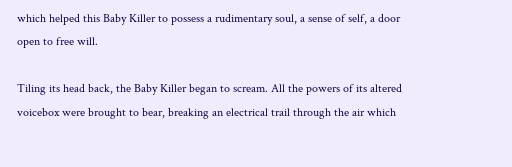which helped this Baby Killer to possess a rudimentary soul, a sense of self, a door open to free will.

Tiling its head back, the Baby Killer began to scream. All the powers of its altered voicebox were brought to bear, breaking an electrical trail through the air which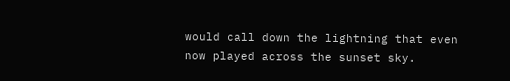would call down the lightning that even now played across the sunset sky.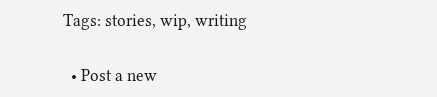Tags: stories, wip, writing

  • Post a new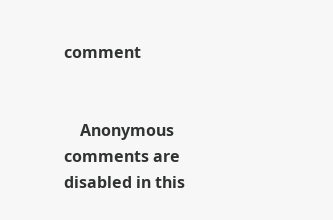comment


    Anonymous comments are disabled in this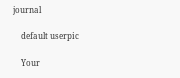journal

    default userpic

    Your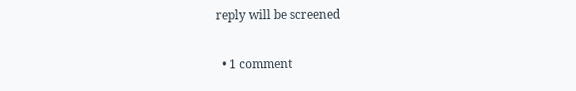reply will be screened

  • 1 comment